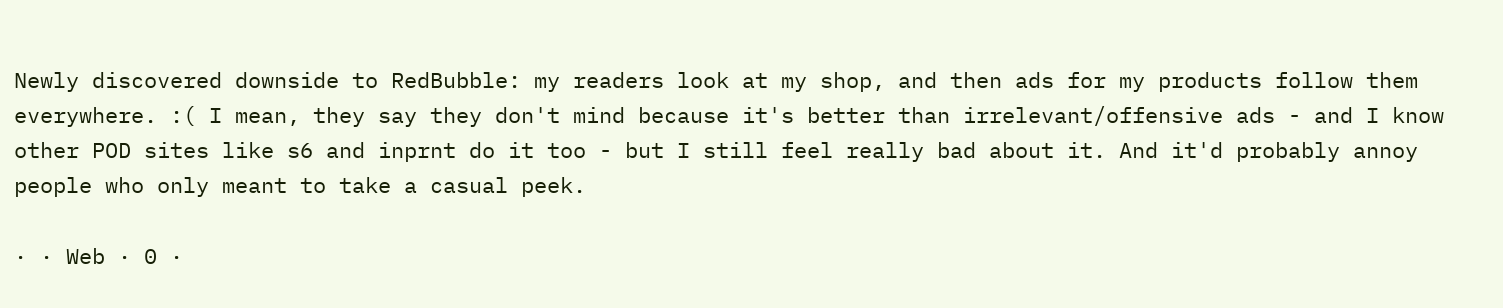Newly discovered downside to RedBubble: my readers look at my shop, and then ads for my products follow them everywhere. :( I mean, they say they don't mind because it's better than irrelevant/offensive ads - and I know other POD sites like s6 and inprnt do it too - but I still feel really bad about it. And it'd probably annoy people who only meant to take a casual peek.

· · Web · 0 ·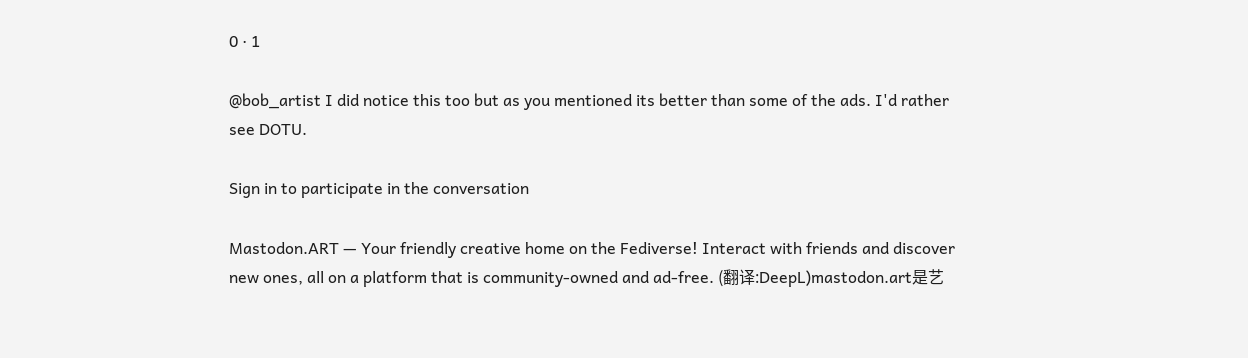0 · 1

@bob_artist I did notice this too but as you mentioned its better than some of the ads. I'd rather see DOTU.

Sign in to participate in the conversation

Mastodon.ART — Your friendly creative home on the Fediverse! Interact with friends and discover new ones, all on a platform that is community-owned and ad-free. (翻译:DeepL)mastodon.art是艺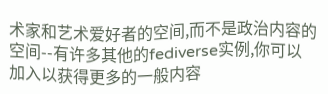术家和艺术爱好者的空间,而不是政治内容的空间--有许多其他的fediverse实例,你可以加入以获得更多的一般内容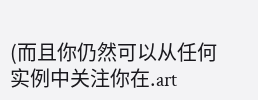(而且你仍然可以从任何实例中关注你在.art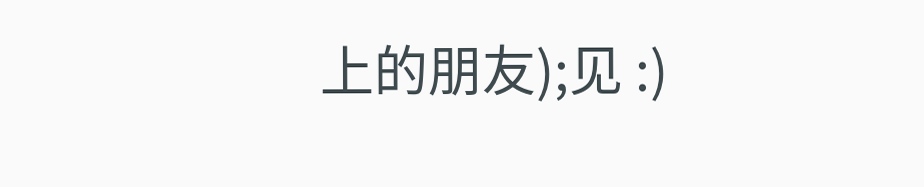上的朋友);见 :)